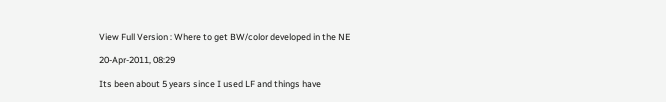View Full Version : Where to get BW/color developed in the NE

20-Apr-2011, 08:29

Its been about 5 years since I used LF and things have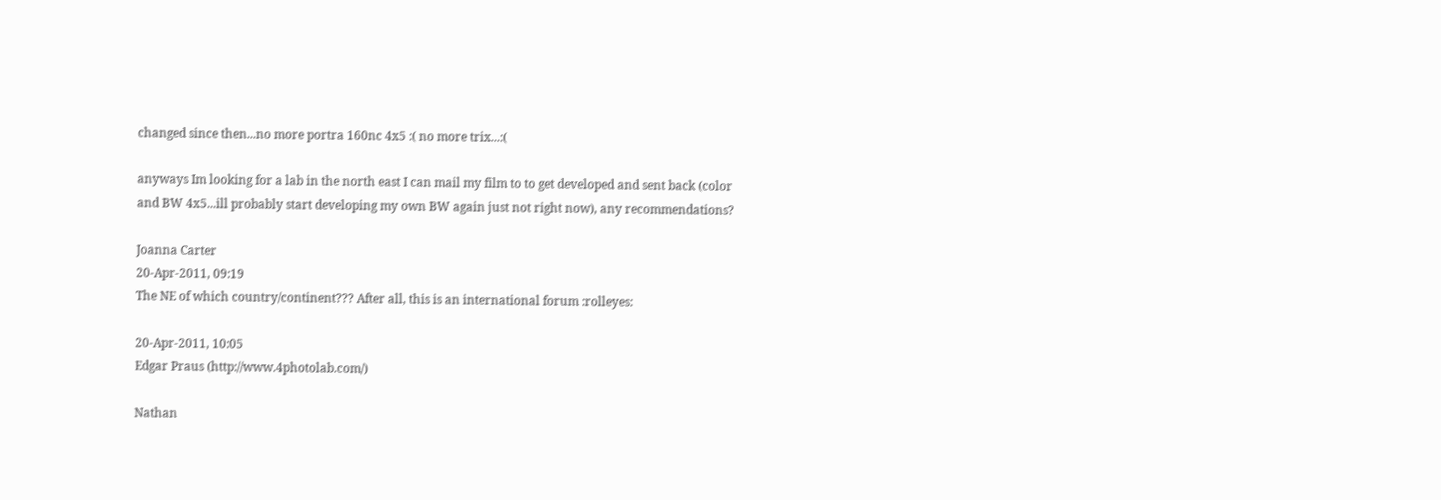changed since then...no more portra 160nc 4x5 :( no more trix...:(

anyways Im looking for a lab in the north east I can mail my film to to get developed and sent back (color and BW 4x5...ill probably start developing my own BW again just not right now), any recommendations?

Joanna Carter
20-Apr-2011, 09:19
The NE of which country/continent??? After all, this is an international forum :rolleyes:

20-Apr-2011, 10:05
Edgar Praus (http://www.4photolab.com/)

Nathan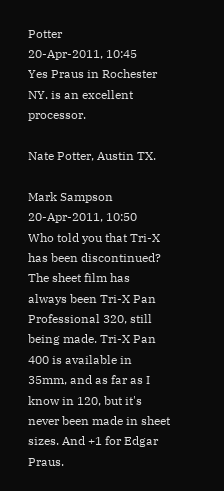Potter
20-Apr-2011, 10:45
Yes Praus in Rochester NY. is an excellent processor.

Nate Potter, Austin TX.

Mark Sampson
20-Apr-2011, 10:50
Who told you that Tri-X has been discontinued? The sheet film has always been Tri-X Pan Professional 320, still being made. Tri-X Pan 400 is available in 35mm, and as far as I know in 120, but it's never been made in sheet sizes. And +1 for Edgar Praus.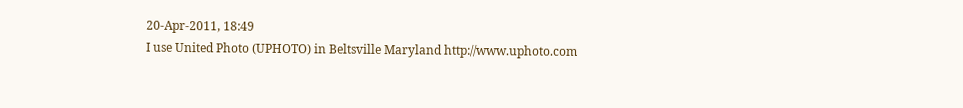20-Apr-2011, 18:49
I use United Photo (UPHOTO) in Beltsville Maryland http://www.uphoto.com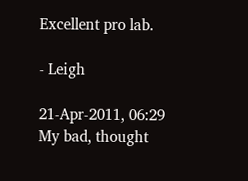Excellent pro lab.

- Leigh

21-Apr-2011, 06:29
My bad, thought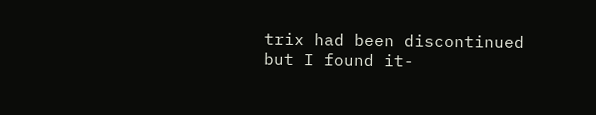trix had been discontinued but I found it-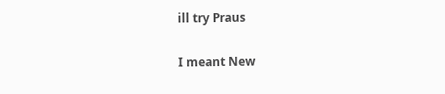ill try Praus

I meant New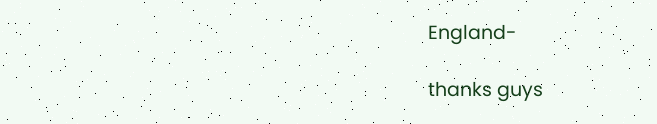England-

thanks guys